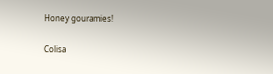Honey gouramies!

Colisa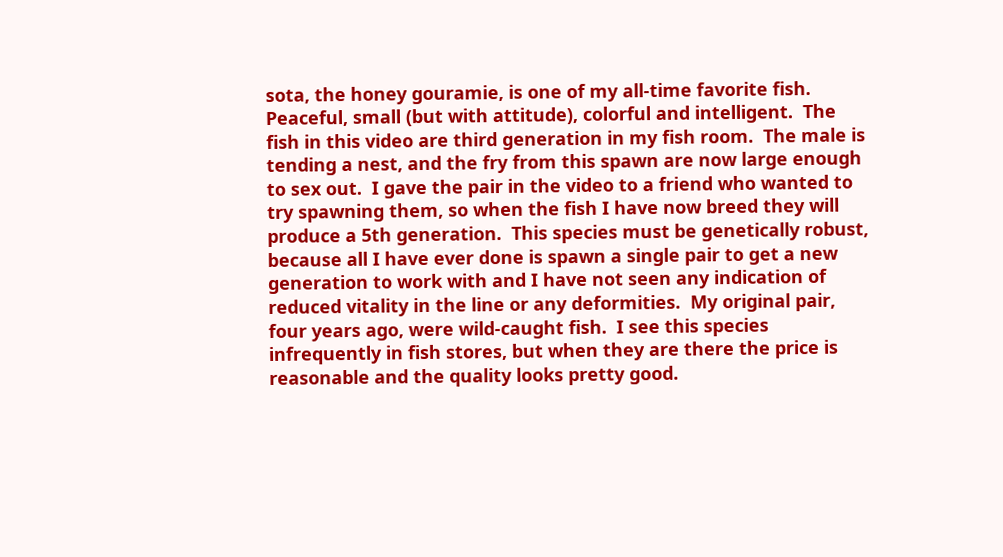sota, the honey gouramie, is one of my all-time favorite fish.  Peaceful, small (but with attitude), colorful and intelligent.  The fish in this video are third generation in my fish room.  The male is tending a nest, and the fry from this spawn are now large enough to sex out.  I gave the pair in the video to a friend who wanted to try spawning them, so when the fish I have now breed they will produce a 5th generation.  This species must be genetically robust, because all I have ever done is spawn a single pair to get a new generation to work with and I have not seen any indication of reduced vitality in the line or any deformities.  My original pair, four years ago, were wild-caught fish.  I see this species infrequently in fish stores, but when they are there the price is reasonable and the quality looks pretty good.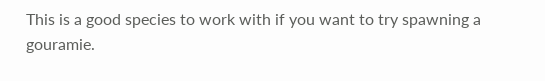This is a good species to work with if you want to try spawning a gouramie.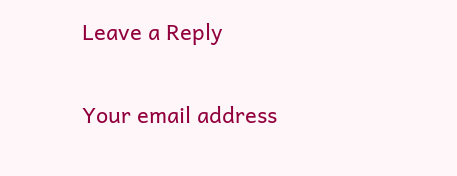Leave a Reply

Your email address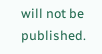will not be published.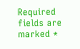Required fields are marked *